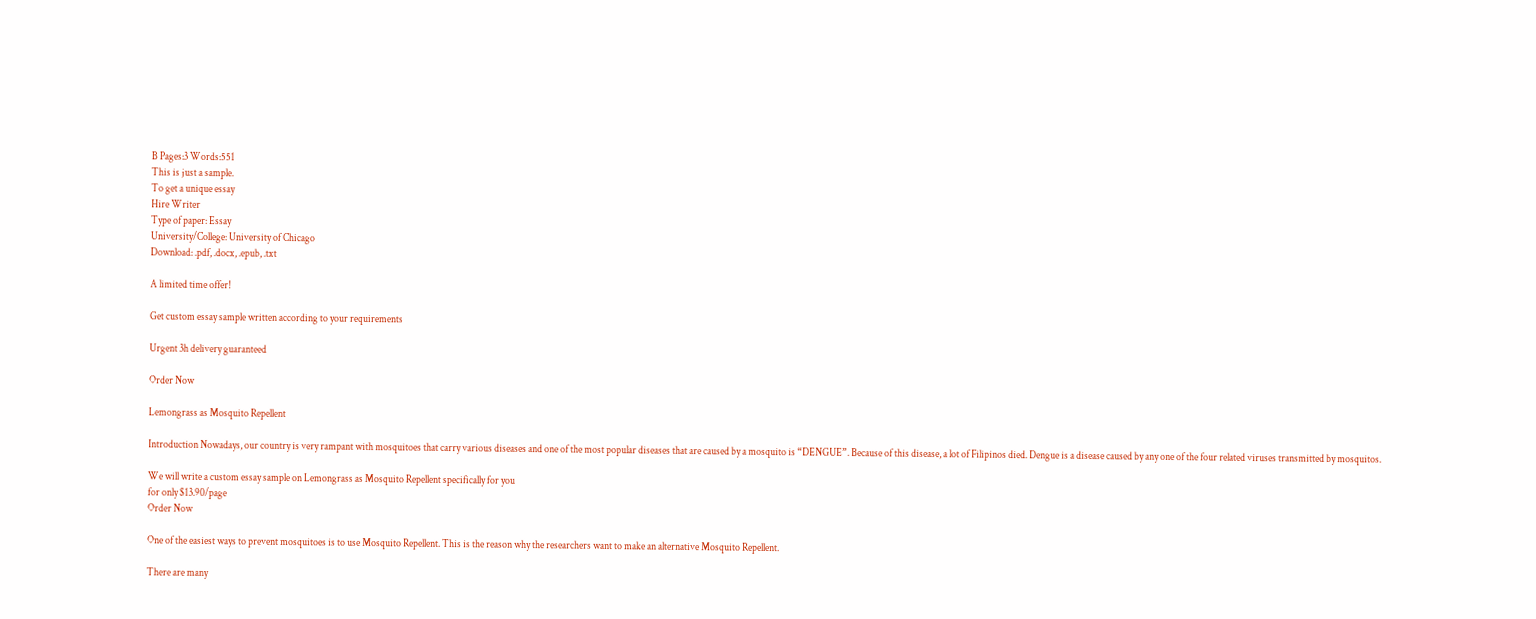B Pages:3 Words:551
This is just a sample.
To get a unique essay
Hire Writer
Type of paper: Essay
University/College: University of Chicago
Download: .pdf, .docx, .epub, .txt

A limited time offer!

Get custom essay sample written according to your requirements

Urgent 3h delivery guaranteed

Order Now

Lemongrass as Mosquito Repellent

Introduction Nowadays, our country is very rampant with mosquitoes that carry various diseases and one of the most popular diseases that are caused by a mosquito is “DENGUE”. Because of this disease, a lot of Filipinos died. Dengue is a disease caused by any one of the four related viruses transmitted by mosquitos.

We will write a custom essay sample on Lemongrass as Mosquito Repellent specifically for you
for only $13.90/page
Order Now

One of the easiest ways to prevent mosquitoes is to use Mosquito Repellent. This is the reason why the researchers want to make an alternative Mosquito Repellent.

There are many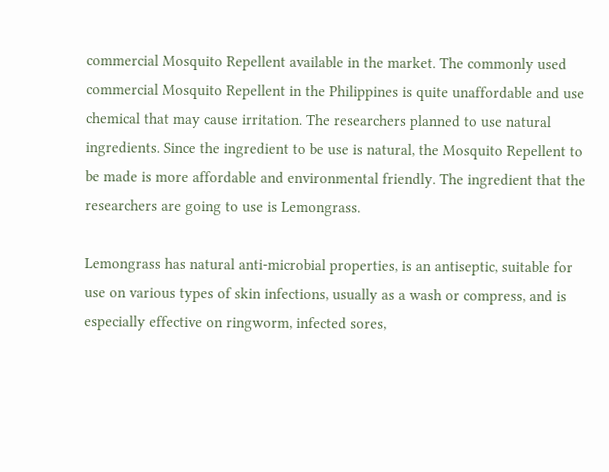commercial Mosquito Repellent available in the market. The commonly used commercial Mosquito Repellent in the Philippines is quite unaffordable and use chemical that may cause irritation. The researchers planned to use natural ingredients. Since the ingredient to be use is natural, the Mosquito Repellent to be made is more affordable and environmental friendly. The ingredient that the researchers are going to use is Lemongrass.

Lemongrass has natural anti-microbial properties, is an antiseptic, suitable for use on various types of skin infections, usually as a wash or compress, and is especially effective on ringworm, infected sores,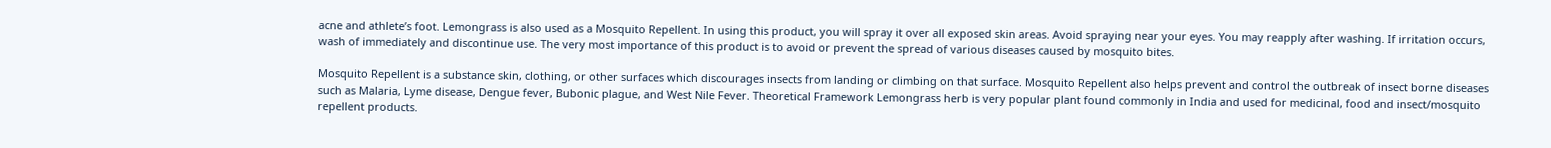acne and athlete’s foot. Lemongrass is also used as a Mosquito Repellent. In using this product, you will spray it over all exposed skin areas. Avoid spraying near your eyes. You may reapply after washing. If irritation occurs, wash of immediately and discontinue use. The very most importance of this product is to avoid or prevent the spread of various diseases caused by mosquito bites.

Mosquito Repellent is a substance skin, clothing, or other surfaces which discourages insects from landing or climbing on that surface. Mosquito Repellent also helps prevent and control the outbreak of insect borne diseases such as Malaria, Lyme disease, Dengue fever, Bubonic plague, and West Nile Fever. Theoretical Framework Lemongrass herb is very popular plant found commonly in India and used for medicinal, food and insect/mosquito repellent products.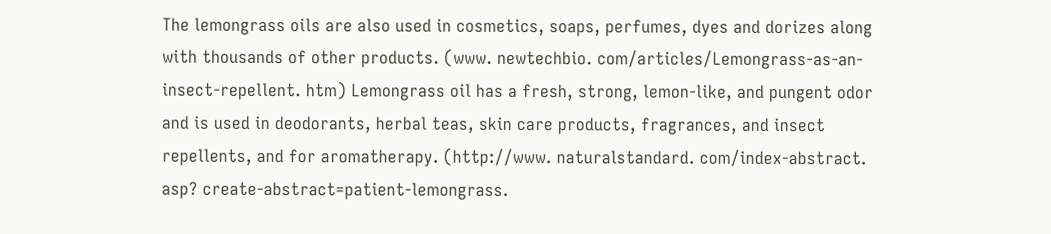The lemongrass oils are also used in cosmetics, soaps, perfumes, dyes and dorizes along with thousands of other products. (www. newtechbio. com/articles/Lemongrass-as-an-insect-repellent. htm) Lemongrass oil has a fresh, strong, lemon-like, and pungent odor and is used in deodorants, herbal teas, skin care products, fragrances, and insect repellents, and for aromatherapy. (http://www. naturalstandard. com/index-abstract. asp? create-abstract=patient-lemongrass.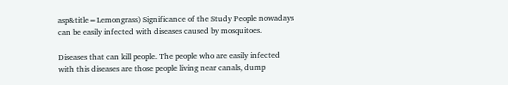asp&title=Lemongrass) Significance of the Study People nowadays can be easily infected with diseases caused by mosquitoes.

Diseases that can kill people. The people who are easily infected with this diseases are those people living near canals, dump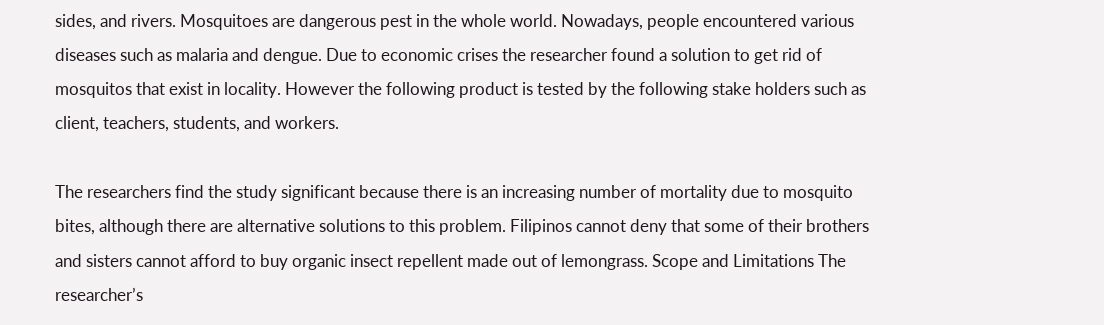sides, and rivers. Mosquitoes are dangerous pest in the whole world. Nowadays, people encountered various diseases such as malaria and dengue. Due to economic crises the researcher found a solution to get rid of mosquitos that exist in locality. However the following product is tested by the following stake holders such as client, teachers, students, and workers.

The researchers find the study significant because there is an increasing number of mortality due to mosquito bites, although there are alternative solutions to this problem. Filipinos cannot deny that some of their brothers and sisters cannot afford to buy organic insect repellent made out of lemongrass. Scope and Limitations The researcher’s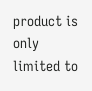product is only limited to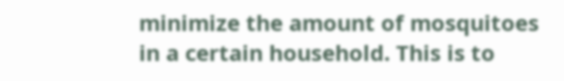minimize the amount of mosquitoes in a certain household. This is to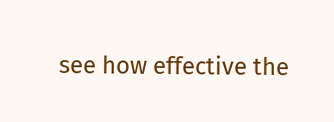see how effective the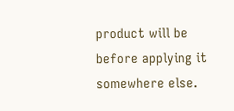product will be before applying it somewhere else.